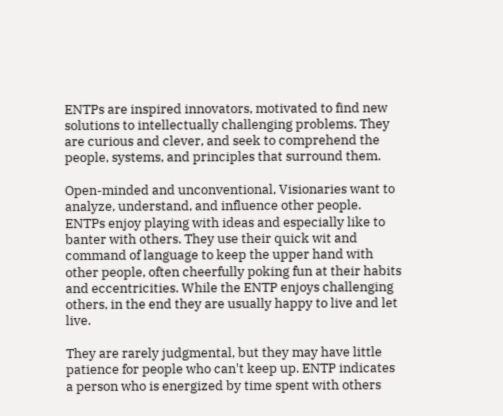ENTPs are inspired innovators, motivated to find new solutions to intellectually challenging problems. They are curious and clever, and seek to comprehend the people, systems, and principles that surround them.

Open-minded and unconventional, Visionaries want to analyze, understand, and influence other people. ENTPs enjoy playing with ideas and especially like to banter with others. They use their quick wit and command of language to keep the upper hand with other people, often cheerfully poking fun at their habits and eccentricities. While the ENTP enjoys challenging others, in the end they are usually happy to live and let live.

They are rarely judgmental, but they may have little patience for people who can't keep up. ENTP indicates a person who is energized by time spent with others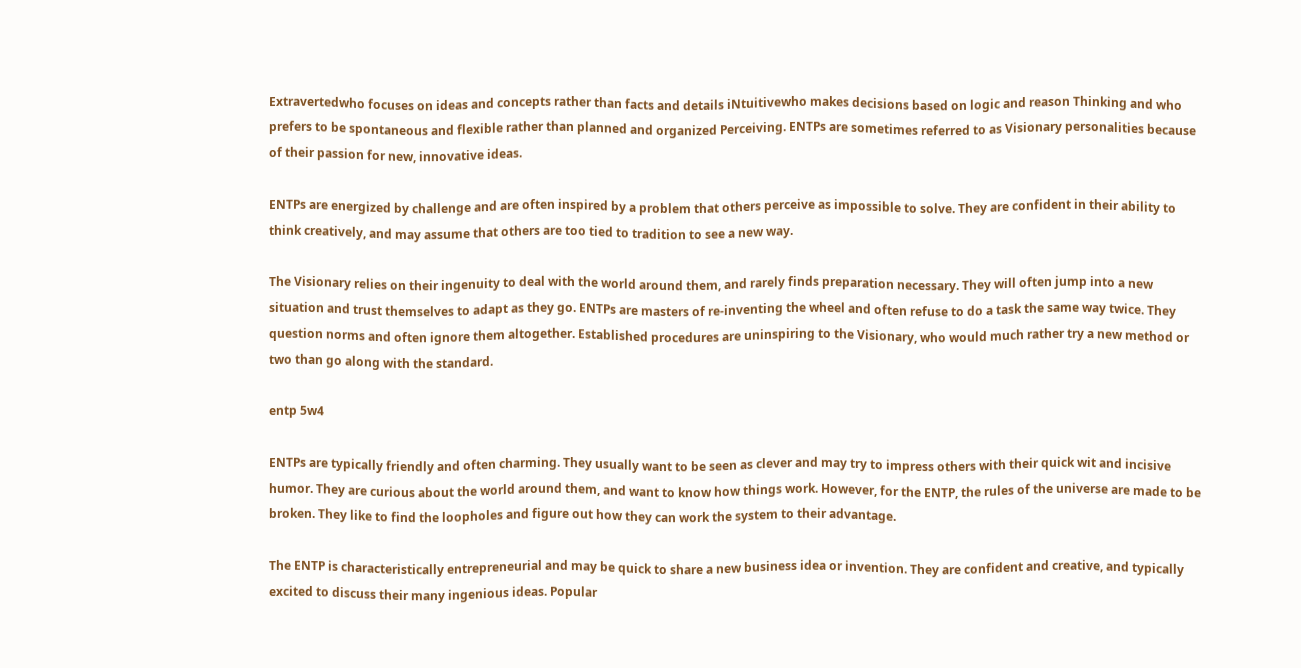Extravertedwho focuses on ideas and concepts rather than facts and details iNtuitivewho makes decisions based on logic and reason Thinking and who prefers to be spontaneous and flexible rather than planned and organized Perceiving. ENTPs are sometimes referred to as Visionary personalities because of their passion for new, innovative ideas.

ENTPs are energized by challenge and are often inspired by a problem that others perceive as impossible to solve. They are confident in their ability to think creatively, and may assume that others are too tied to tradition to see a new way.

The Visionary relies on their ingenuity to deal with the world around them, and rarely finds preparation necessary. They will often jump into a new situation and trust themselves to adapt as they go. ENTPs are masters of re-inventing the wheel and often refuse to do a task the same way twice. They question norms and often ignore them altogether. Established procedures are uninspiring to the Visionary, who would much rather try a new method or two than go along with the standard.

entp 5w4

ENTPs are typically friendly and often charming. They usually want to be seen as clever and may try to impress others with their quick wit and incisive humor. They are curious about the world around them, and want to know how things work. However, for the ENTP, the rules of the universe are made to be broken. They like to find the loopholes and figure out how they can work the system to their advantage.

The ENTP is characteristically entrepreneurial and may be quick to share a new business idea or invention. They are confident and creative, and typically excited to discuss their many ingenious ideas. Popular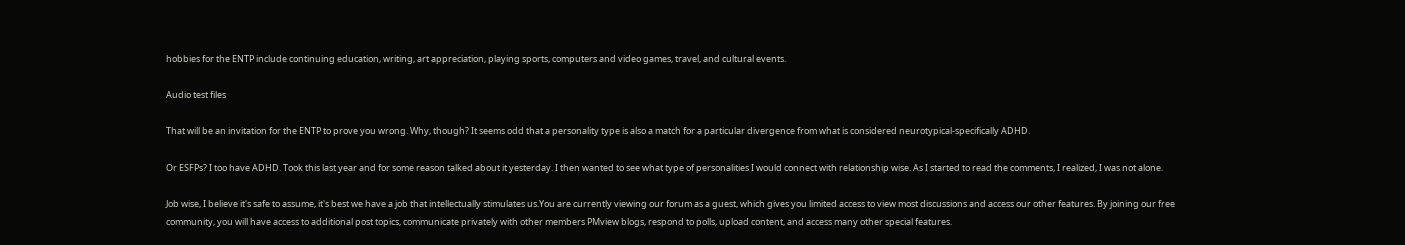hobbies for the ENTP include continuing education, writing, art appreciation, playing sports, computers and video games, travel, and cultural events.

Audio test files

That will be an invitation for the ENTP to prove you wrong. Why, though? It seems odd that a personality type is also a match for a particular divergence from what is considered neurotypical-specifically ADHD.

Or ESFPs? I too have ADHD. Took this last year and for some reason talked about it yesterday. I then wanted to see what type of personalities I would connect with relationship wise. As I started to read the comments, I realized, I was not alone.

Job wise, I believe it's safe to assume, it's best we have a job that intellectually stimulates us.You are currently viewing our forum as a guest, which gives you limited access to view most discussions and access our other features. By joining our free community, you will have access to additional post topics, communicate privately with other members PMview blogs, respond to polls, upload content, and access many other special features.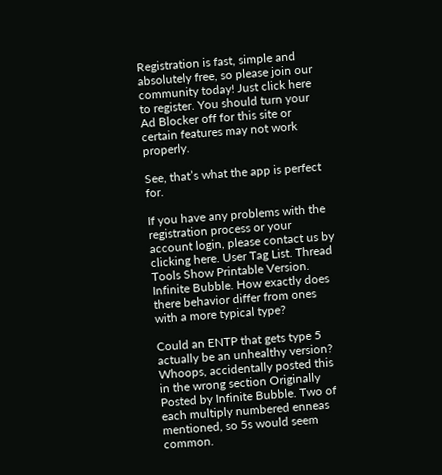Registration is fast, simple and absolutely free, so please join our community today! Just click here to register. You should turn your Ad Blocker off for this site or certain features may not work properly.

See, that’s what the app is perfect for.

If you have any problems with the registration process or your account login, please contact us by clicking here. User Tag List. Thread Tools Show Printable Version. Infinite Bubble. How exactly does there behavior differ from ones with a more typical type?

Could an ENTP that gets type 5 actually be an unhealthy version? Whoops, accidentally posted this in the wrong section Originally Posted by Infinite Bubble. Two of each multiply numbered enneas mentioned, so 5s would seem common.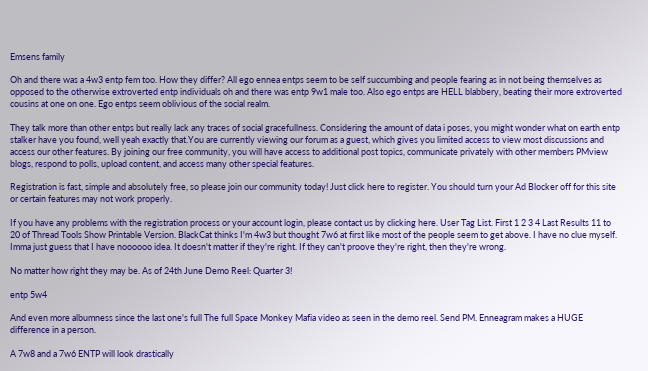Emsens family

Oh and there was a 4w3 entp fem too. How they differ? All ego ennea entps seem to be self succumbing and people fearing as in not being themselves as opposed to the otherwise extroverted entp individuals oh and there was entp 9w1 male too. Also ego entps are HELL blabbery, beating their more extroverted cousins at one on one. Ego entps seem oblivious of the social realm.

They talk more than other entps but really lack any traces of social gracefullness. Considering the amount of data i poses, you might wonder what on earth entp stalker have you found, well yeah exactly that.You are currently viewing our forum as a guest, which gives you limited access to view most discussions and access our other features. By joining our free community, you will have access to additional post topics, communicate privately with other members PMview blogs, respond to polls, upload content, and access many other special features.

Registration is fast, simple and absolutely free, so please join our community today! Just click here to register. You should turn your Ad Blocker off for this site or certain features may not work properly.

If you have any problems with the registration process or your account login, please contact us by clicking here. User Tag List. First 1 2 3 4 Last Results 11 to 20 of Thread Tools Show Printable Version. BlackCat thinks I'm 4w3 but thought 7w6 at first like most of the people seem to get above. I have no clue myself. Imma just guess that I have noooooo idea. It doesn't matter if they're right. If they can't proove they're right, then they're wrong.

No matter how right they may be. As of 24th June Demo Reel: Quarter 3!

entp 5w4

And even more albumness since the last one's full The full Space Monkey Mafia video as seen in the demo reel. Send PM. Enneagram makes a HUGE difference in a person.

A 7w8 and a 7w6 ENTP will look drastically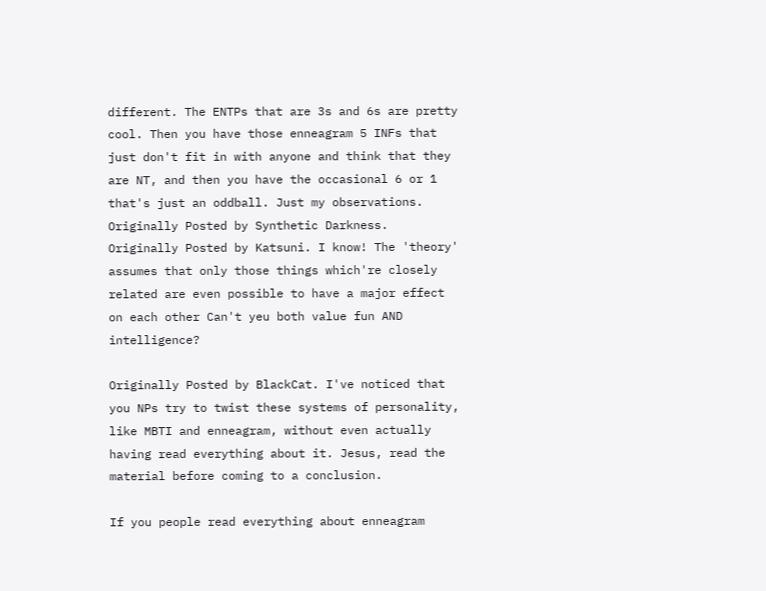different. The ENTPs that are 3s and 6s are pretty cool. Then you have those enneagram 5 INFs that just don't fit in with anyone and think that they are NT, and then you have the occasional 6 or 1 that's just an oddball. Just my observations. Originally Posted by Synthetic Darkness. Originally Posted by Katsuni. I know! The 'theory' assumes that only those things which're closely related are even possible to have a major effect on each other Can't yeu both value fun AND intelligence?

Originally Posted by BlackCat. I've noticed that you NPs try to twist these systems of personality, like MBTI and enneagram, without even actually having read everything about it. Jesus, read the material before coming to a conclusion.

If you people read everything about enneagram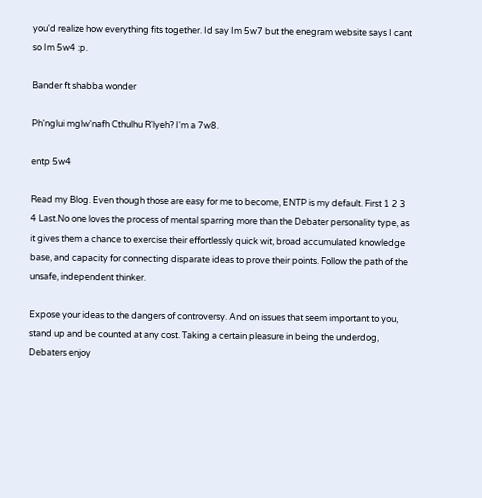you'd realize how everything fits together. Id say Im 5w7 but the enegram website says I cant so Im 5w4 :p.

Bander ft shabba wonder

Ph'nglui mglw'nafh Cthulhu R'lyeh? I'm a 7w8.

entp 5w4

Read my Blog. Even though those are easy for me to become, ENTP is my default. First 1 2 3 4 Last.No one loves the process of mental sparring more than the Debater personality type, as it gives them a chance to exercise their effortlessly quick wit, broad accumulated knowledge base, and capacity for connecting disparate ideas to prove their points. Follow the path of the unsafe, independent thinker.

Expose your ideas to the dangers of controversy. And on issues that seem important to you, stand up and be counted at any cost. Taking a certain pleasure in being the underdog, Debaters enjoy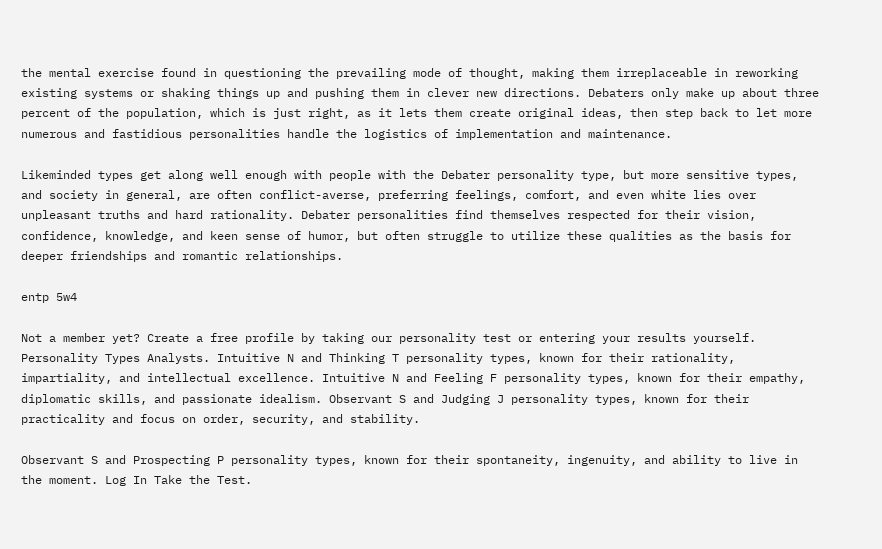the mental exercise found in questioning the prevailing mode of thought, making them irreplaceable in reworking existing systems or shaking things up and pushing them in clever new directions. Debaters only make up about three percent of the population, which is just right, as it lets them create original ideas, then step back to let more numerous and fastidious personalities handle the logistics of implementation and maintenance.

Likeminded types get along well enough with people with the Debater personality type, but more sensitive types, and society in general, are often conflict-averse, preferring feelings, comfort, and even white lies over unpleasant truths and hard rationality. Debater personalities find themselves respected for their vision, confidence, knowledge, and keen sense of humor, but often struggle to utilize these qualities as the basis for deeper friendships and romantic relationships.

entp 5w4

Not a member yet? Create a free profile by taking our personality test or entering your results yourself. Personality Types Analysts. Intuitive N and Thinking T personality types, known for their rationality, impartiality, and intellectual excellence. Intuitive N and Feeling F personality types, known for their empathy, diplomatic skills, and passionate idealism. Observant S and Judging J personality types, known for their practicality and focus on order, security, and stability.

Observant S and Prospecting P personality types, known for their spontaneity, ingenuity, and ability to live in the moment. Log In Take the Test.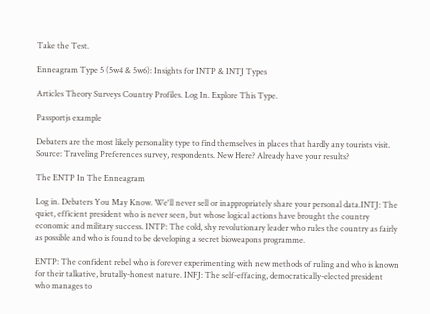Take the Test.

Enneagram Type 5 (5w4 & 5w6): Insights for INTP & INTJ Types

Articles Theory Surveys Country Profiles. Log In. Explore This Type.

Passportjs example

Debaters are the most likely personality type to find themselves in places that hardly any tourists visit. Source: Traveling Preferences survey, respondents. New Here? Already have your results?

The ENTP In The Enneagram

Log in. Debaters You May Know. We'll never sell or inappropriately share your personal data.INTJ: The quiet, efficient president who is never seen, but whose logical actions have brought the country economic and military success. INTP: The cold, shy revolutionary leader who rules the country as fairly as possible and who is found to be developing a secret bioweapons programme.

ENTP: The confident rebel who is forever experimenting with new methods of ruling and who is known for their talkative, brutally-honest nature. INFJ: The self-effacing, democratically-elected president who manages to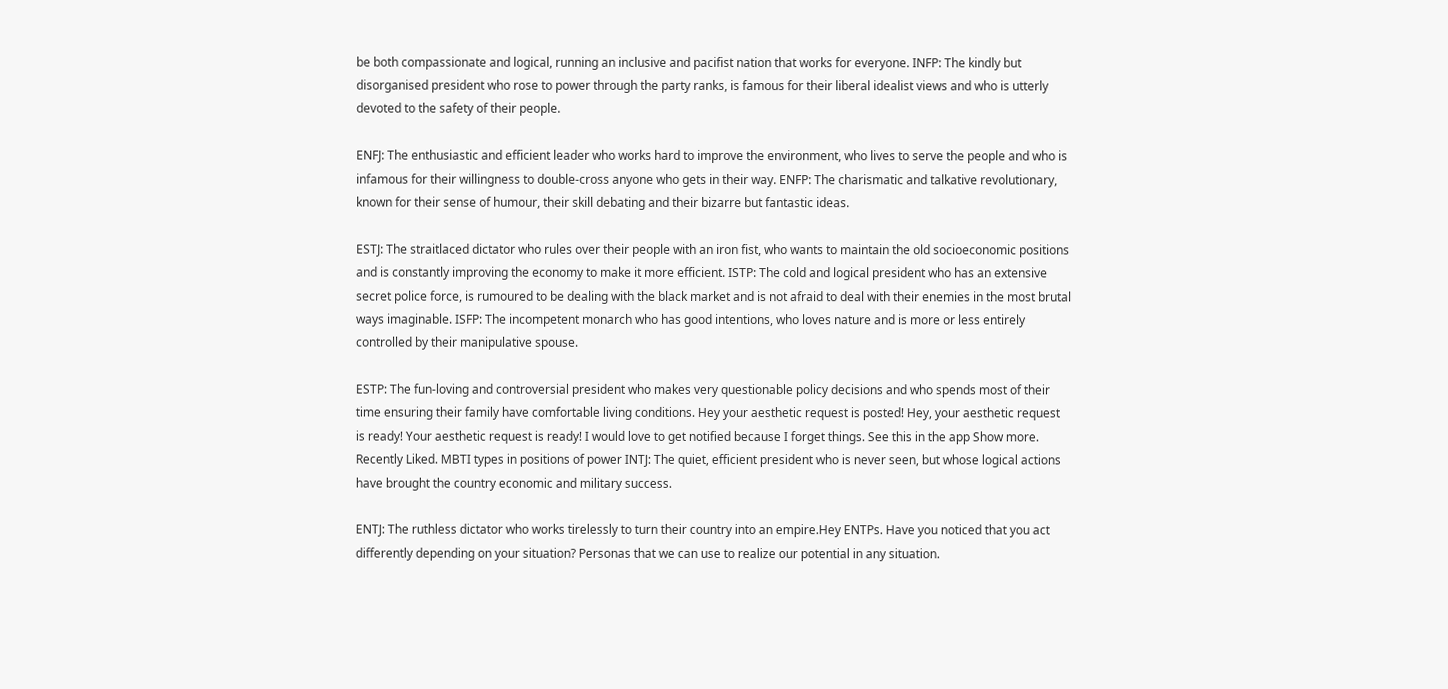be both compassionate and logical, running an inclusive and pacifist nation that works for everyone. INFP: The kindly but disorganised president who rose to power through the party ranks, is famous for their liberal idealist views and who is utterly devoted to the safety of their people.

ENFJ: The enthusiastic and efficient leader who works hard to improve the environment, who lives to serve the people and who is infamous for their willingness to double-cross anyone who gets in their way. ENFP: The charismatic and talkative revolutionary, known for their sense of humour, their skill debating and their bizarre but fantastic ideas.

ESTJ: The straitlaced dictator who rules over their people with an iron fist, who wants to maintain the old socioeconomic positions and is constantly improving the economy to make it more efficient. ISTP: The cold and logical president who has an extensive secret police force, is rumoured to be dealing with the black market and is not afraid to deal with their enemies in the most brutal ways imaginable. ISFP: The incompetent monarch who has good intentions, who loves nature and is more or less entirely controlled by their manipulative spouse.

ESTP: The fun-loving and controversial president who makes very questionable policy decisions and who spends most of their time ensuring their family have comfortable living conditions. Hey your aesthetic request is posted! Hey, your aesthetic request is ready! Your aesthetic request is ready! I would love to get notified because I forget things. See this in the app Show more. Recently Liked. MBTI types in positions of power INTJ: The quiet, efficient president who is never seen, but whose logical actions have brought the country economic and military success.

ENTJ: The ruthless dictator who works tirelessly to turn their country into an empire.Hey ENTPs. Have you noticed that you act differently depending on your situation? Personas that we can use to realize our potential in any situation.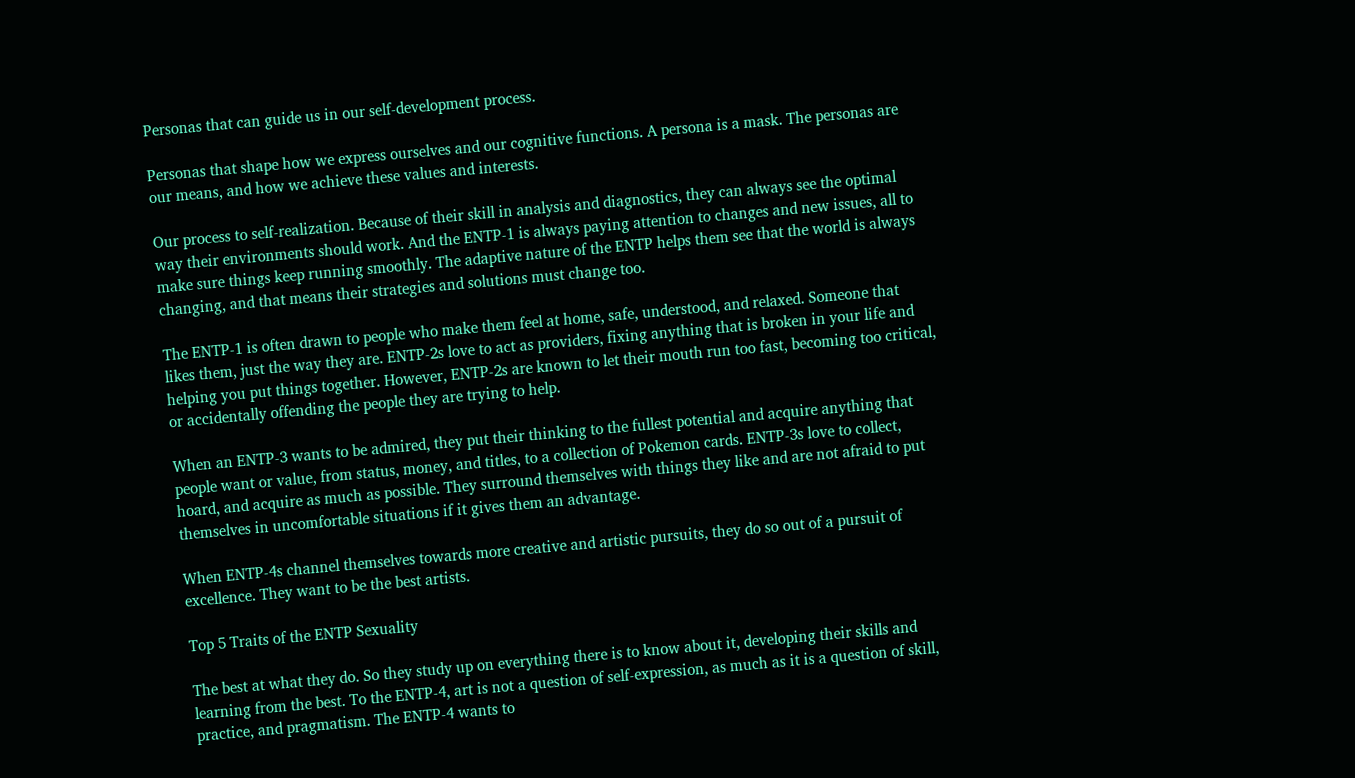Personas that can guide us in our self-development process.

Personas that shape how we express ourselves and our cognitive functions. A persona is a mask. The personas are our means, and how we achieve these values and interests.

Our process to self-realization. Because of their skill in analysis and diagnostics, they can always see the optimal way their environments should work. And the ENTP-1 is always paying attention to changes and new issues, all to make sure things keep running smoothly. The adaptive nature of the ENTP helps them see that the world is always changing, and that means their strategies and solutions must change too.

The ENTP-1 is often drawn to people who make them feel at home, safe, understood, and relaxed. Someone that likes them, just the way they are. ENTP-2s love to act as providers, fixing anything that is broken in your life and helping you put things together. However, ENTP-2s are known to let their mouth run too fast, becoming too critical, or accidentally offending the people they are trying to help.

When an ENTP-3 wants to be admired, they put their thinking to the fullest potential and acquire anything that people want or value, from status, money, and titles, to a collection of Pokemon cards. ENTP-3s love to collect, hoard, and acquire as much as possible. They surround themselves with things they like and are not afraid to put themselves in uncomfortable situations if it gives them an advantage.

When ENTP-4s channel themselves towards more creative and artistic pursuits, they do so out of a pursuit of excellence. They want to be the best artists.

Top 5 Traits of the ENTP Sexuality

The best at what they do. So they study up on everything there is to know about it, developing their skills and learning from the best. To the ENTP-4, art is not a question of self-expression, as much as it is a question of skill, practice, and pragmatism. The ENTP-4 wants to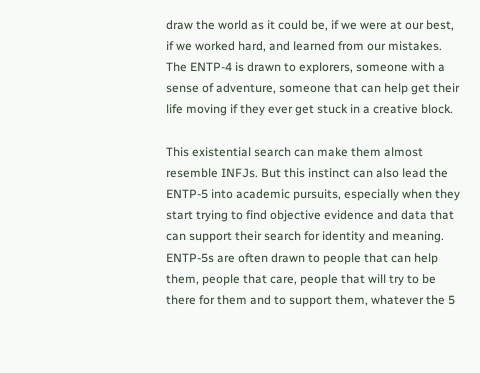draw the world as it could be, if we were at our best, if we worked hard, and learned from our mistakes. The ENTP-4 is drawn to explorers, someone with a sense of adventure, someone that can help get their life moving if they ever get stuck in a creative block.

This existential search can make them almost resemble INFJs. But this instinct can also lead the ENTP-5 into academic pursuits, especially when they start trying to find objective evidence and data that can support their search for identity and meaning. ENTP-5s are often drawn to people that can help them, people that care, people that will try to be there for them and to support them, whatever the 5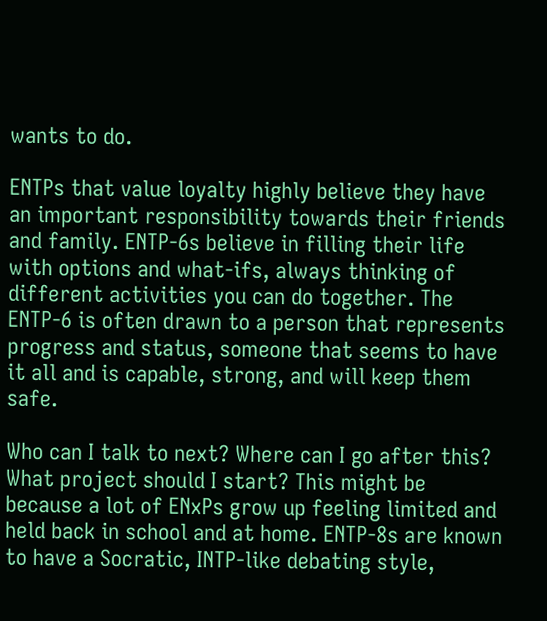wants to do.

ENTPs that value loyalty highly believe they have an important responsibility towards their friends and family. ENTP-6s believe in filling their life with options and what-ifs, always thinking of different activities you can do together. The ENTP-6 is often drawn to a person that represents progress and status, someone that seems to have it all and is capable, strong, and will keep them safe.

Who can I talk to next? Where can I go after this? What project should I start? This might be because a lot of ENxPs grow up feeling limited and held back in school and at home. ENTP-8s are known to have a Socratic, INTP-like debating style,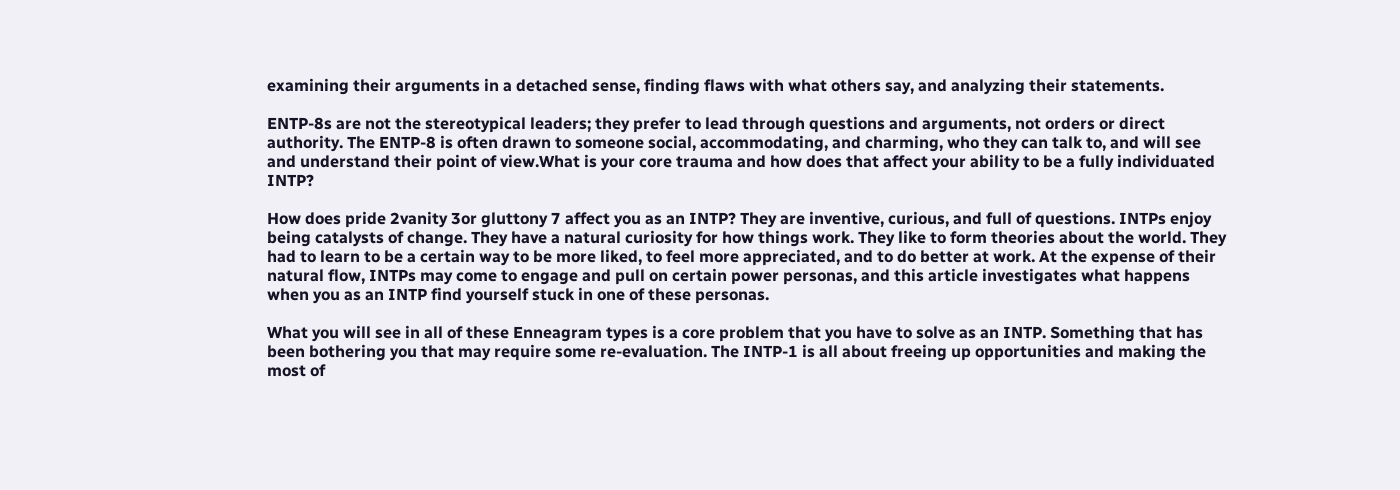examining their arguments in a detached sense, finding flaws with what others say, and analyzing their statements.

ENTP-8s are not the stereotypical leaders; they prefer to lead through questions and arguments, not orders or direct authority. The ENTP-8 is often drawn to someone social, accommodating, and charming, who they can talk to, and will see and understand their point of view.What is your core trauma and how does that affect your ability to be a fully individuated INTP?

How does pride 2vanity 3or gluttony 7 affect you as an INTP? They are inventive, curious, and full of questions. INTPs enjoy being catalysts of change. They have a natural curiosity for how things work. They like to form theories about the world. They had to learn to be a certain way to be more liked, to feel more appreciated, and to do better at work. At the expense of their natural flow, INTPs may come to engage and pull on certain power personas, and this article investigates what happens when you as an INTP find yourself stuck in one of these personas.

What you will see in all of these Enneagram types is a core problem that you have to solve as an INTP. Something that has been bothering you that may require some re-evaluation. The INTP-1 is all about freeing up opportunities and making the most of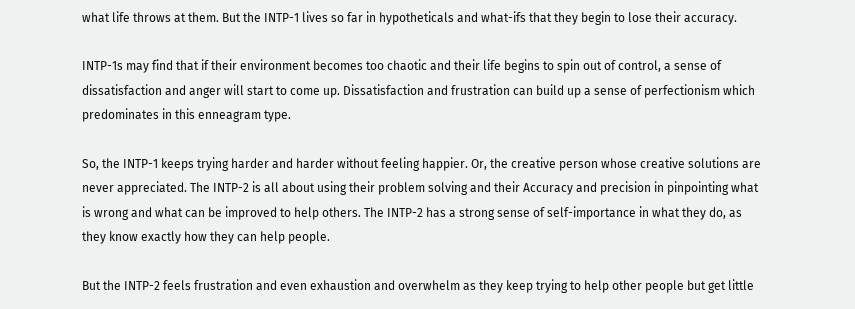what life throws at them. But the INTP-1 lives so far in hypotheticals and what-ifs that they begin to lose their accuracy.

INTP-1s may find that if their environment becomes too chaotic and their life begins to spin out of control, a sense of dissatisfaction and anger will start to come up. Dissatisfaction and frustration can build up a sense of perfectionism which predominates in this enneagram type.

So, the INTP-1 keeps trying harder and harder without feeling happier. Or, the creative person whose creative solutions are never appreciated. The INTP-2 is all about using their problem solving and their Accuracy and precision in pinpointing what is wrong and what can be improved to help others. The INTP-2 has a strong sense of self-importance in what they do, as they know exactly how they can help people.

But the INTP-2 feels frustration and even exhaustion and overwhelm as they keep trying to help other people but get little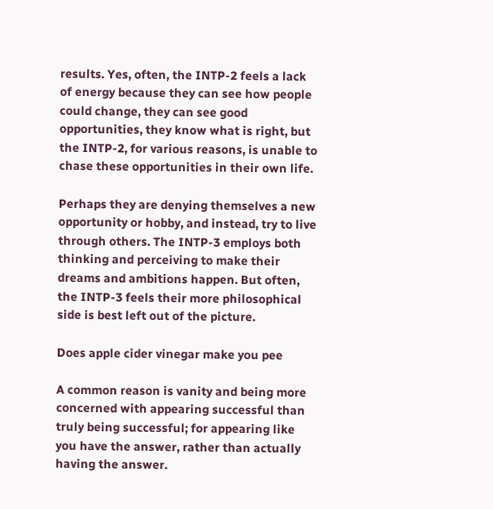results. Yes, often, the INTP-2 feels a lack of energy because they can see how people could change, they can see good opportunities, they know what is right, but the INTP-2, for various reasons, is unable to chase these opportunities in their own life.

Perhaps they are denying themselves a new opportunity or hobby, and instead, try to live through others. The INTP-3 employs both thinking and perceiving to make their dreams and ambitions happen. But often, the INTP-3 feels their more philosophical side is best left out of the picture.

Does apple cider vinegar make you pee

A common reason is vanity and being more concerned with appearing successful than truly being successful; for appearing like you have the answer, rather than actually having the answer.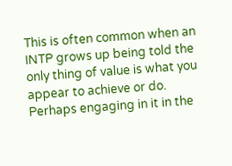This is often common when an INTP grows up being told the only thing of value is what you appear to achieve or do. Perhaps engaging in it in the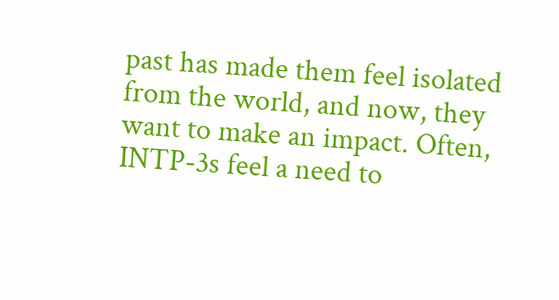past has made them feel isolated from the world, and now, they want to make an impact. Often, INTP-3s feel a need to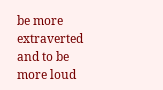be more extraverted and to be more loud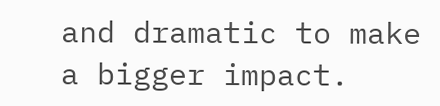and dramatic to make a bigger impact.